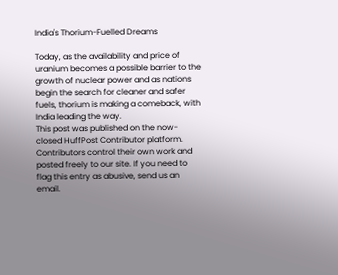India's Thorium-Fuelled Dreams

Today, as the availability and price of uranium becomes a possible barrier to the growth of nuclear power and as nations begin the search for cleaner and safer fuels, thorium is making a comeback, with India leading the way.
This post was published on the now-closed HuffPost Contributor platform. Contributors control their own work and posted freely to our site. If you need to flag this entry as abusive, send us an email.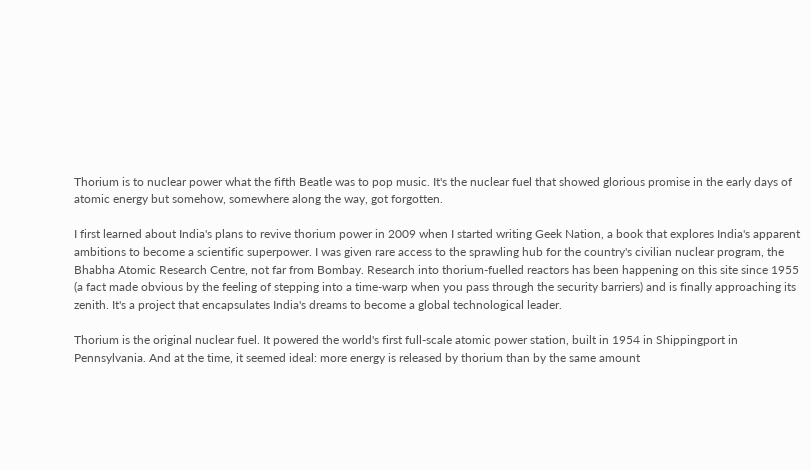Thorium is to nuclear power what the fifth Beatle was to pop music. It's the nuclear fuel that showed glorious promise in the early days of atomic energy but somehow, somewhere along the way, got forgotten.

I first learned about India's plans to revive thorium power in 2009 when I started writing Geek Nation, a book that explores India's apparent ambitions to become a scientific superpower. I was given rare access to the sprawling hub for the country's civilian nuclear program, the Bhabha Atomic Research Centre, not far from Bombay. Research into thorium-fuelled reactors has been happening on this site since 1955 (a fact made obvious by the feeling of stepping into a time-warp when you pass through the security barriers) and is finally approaching its zenith. It's a project that encapsulates India's dreams to become a global technological leader.

Thorium is the original nuclear fuel. It powered the world's first full-scale atomic power station, built in 1954 in Shippingport in Pennsylvania. And at the time, it seemed ideal: more energy is released by thorium than by the same amount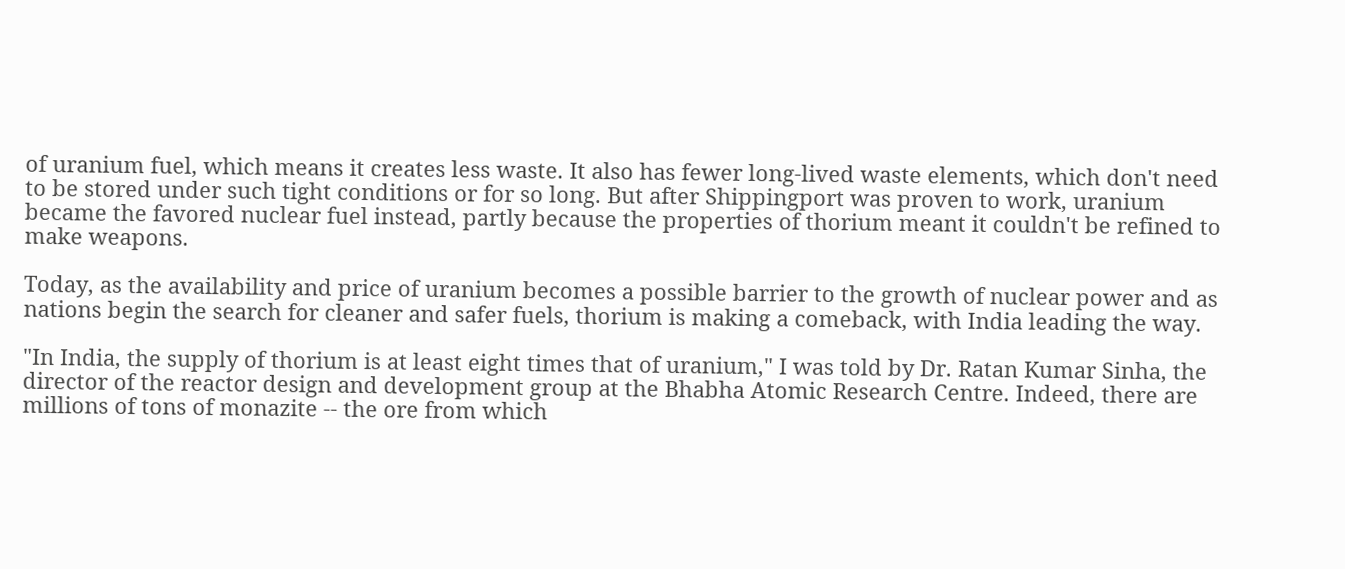of uranium fuel, which means it creates less waste. It also has fewer long-lived waste elements, which don't need to be stored under such tight conditions or for so long. But after Shippingport was proven to work, uranium became the favored nuclear fuel instead, partly because the properties of thorium meant it couldn't be refined to make weapons.

Today, as the availability and price of uranium becomes a possible barrier to the growth of nuclear power and as nations begin the search for cleaner and safer fuels, thorium is making a comeback, with India leading the way.

"In India, the supply of thorium is at least eight times that of uranium," I was told by Dr. Ratan Kumar Sinha, the director of the reactor design and development group at the Bhabha Atomic Research Centre. Indeed, there are millions of tons of monazite -- the ore from which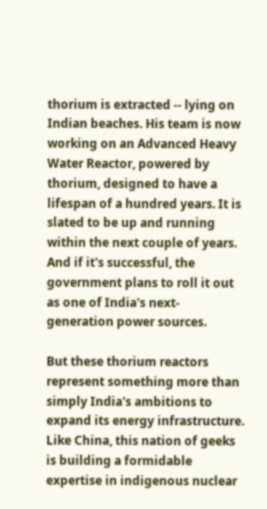thorium is extracted -- lying on Indian beaches. His team is now working on an Advanced Heavy Water Reactor, powered by thorium, designed to have a lifespan of a hundred years. It is slated to be up and running within the next couple of years. And if it's successful, the government plans to roll it out as one of India's next-generation power sources.

But these thorium reactors represent something more than simply India's ambitions to expand its energy infrastructure. Like China, this nation of geeks is building a formidable expertise in indigenous nuclear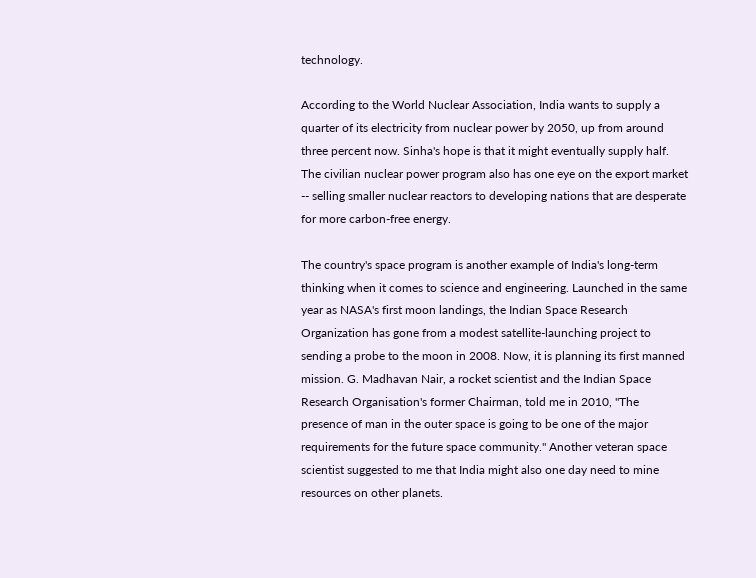technology.

According to the World Nuclear Association, India wants to supply a quarter of its electricity from nuclear power by 2050, up from around three percent now. Sinha's hope is that it might eventually supply half. The civilian nuclear power program also has one eye on the export market -- selling smaller nuclear reactors to developing nations that are desperate for more carbon-free energy.

The country's space program is another example of India's long-term thinking when it comes to science and engineering. Launched in the same year as NASA's first moon landings, the Indian Space Research Organization has gone from a modest satellite-launching project to sending a probe to the moon in 2008. Now, it is planning its first manned mission. G. Madhavan Nair, a rocket scientist and the Indian Space Research Organisation's former Chairman, told me in 2010, "The presence of man in the outer space is going to be one of the major requirements for the future space community." Another veteran space scientist suggested to me that India might also one day need to mine resources on other planets.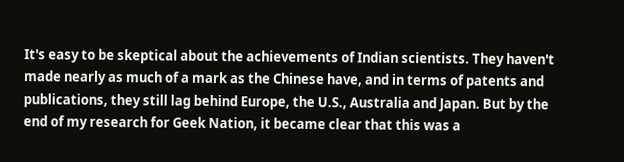It's easy to be skeptical about the achievements of Indian scientists. They haven't made nearly as much of a mark as the Chinese have, and in terms of patents and publications, they still lag behind Europe, the U.S., Australia and Japan. But by the end of my research for Geek Nation, it became clear that this was a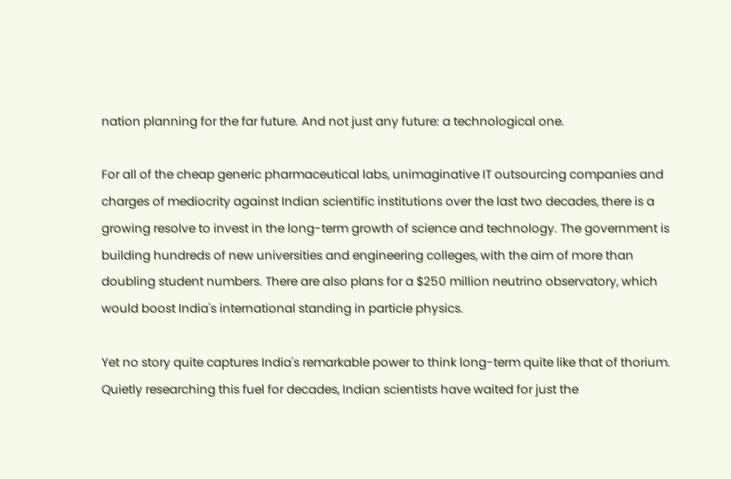nation planning for the far future. And not just any future: a technological one.

For all of the cheap generic pharmaceutical labs, unimaginative IT outsourcing companies and charges of mediocrity against Indian scientific institutions over the last two decades, there is a growing resolve to invest in the long-term growth of science and technology. The government is building hundreds of new universities and engineering colleges, with the aim of more than doubling student numbers. There are also plans for a $250 million neutrino observatory, which would boost India's international standing in particle physics.

Yet no story quite captures India's remarkable power to think long-term quite like that of thorium. Quietly researching this fuel for decades, Indian scientists have waited for just the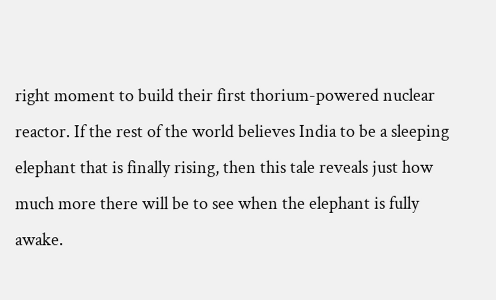right moment to build their first thorium-powered nuclear reactor. If the rest of the world believes India to be a sleeping elephant that is finally rising, then this tale reveals just how much more there will be to see when the elephant is fully awake.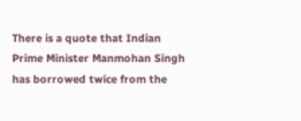There is a quote that Indian Prime Minister Manmohan Singh has borrowed twice from the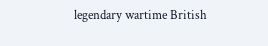legendary wartime British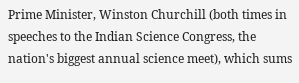Prime Minister, Winston Churchill (both times in speeches to the Indian Science Congress, the nation's biggest annual science meet), which sums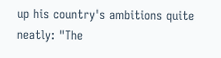up his country's ambitions quite neatly: "The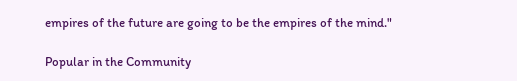empires of the future are going to be the empires of the mind."

Popular in the Community